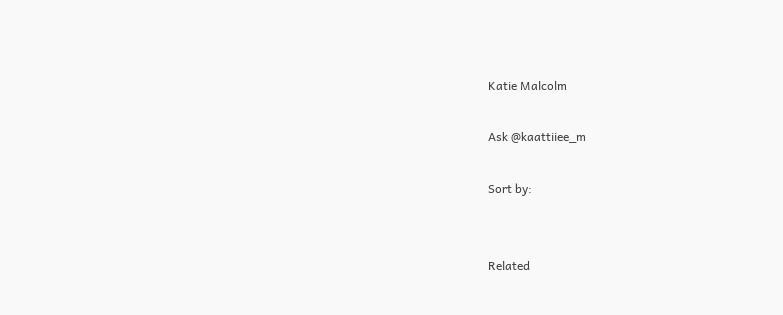Katie Malcolm

Ask @kaattiiee_m

Sort by:


Related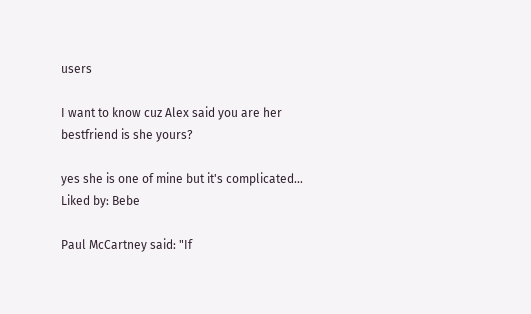users

I want to know cuz Alex said you are her bestfriend is she yours?

yes she is one of mine but it's complicated...
Liked by: Bebe

Paul McCartney said: "If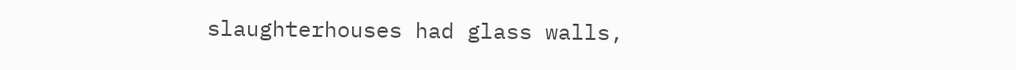slaughterhouses had glass walls,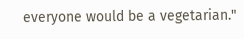everyone would be a vegetarian."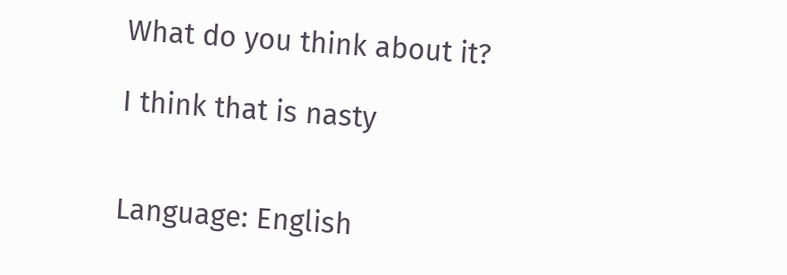What do you think about it?

I think that is nasty


Language: English